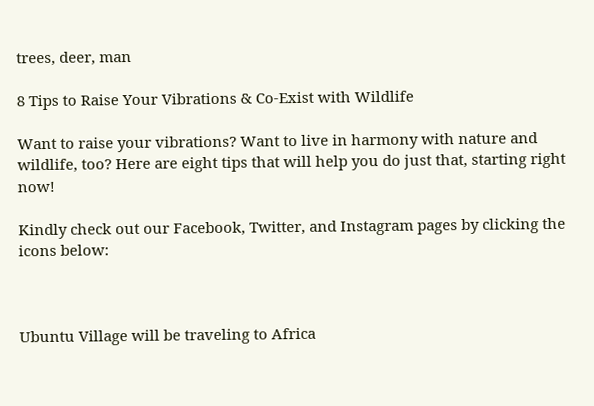trees, deer, man

8 Tips to Raise Your Vibrations & Co-Exist with Wildlife

Want to raise your vibrations? Want to live in harmony with nature and wildlife, too? Here are eight tips that will help you do just that, starting right now!

Kindly check out our Facebook, Twitter, and Instagram pages by clicking the icons below:



Ubuntu Village will be traveling to Africa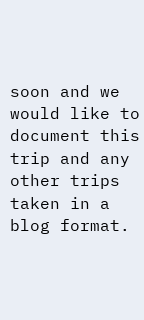soon and we would like to document this trip and any other trips taken in a blog format.